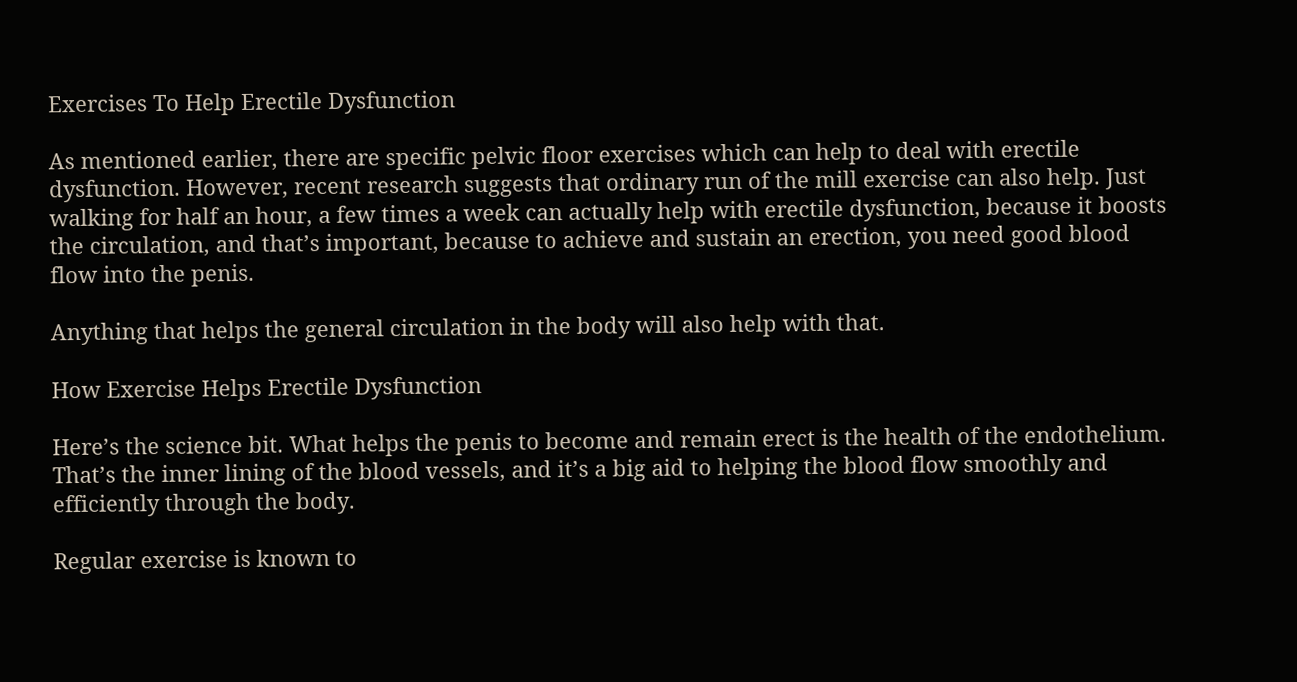Exercises To Help Erectile Dysfunction

As mentioned earlier, there are specific pelvic floor exercises which can help to deal with erectile dysfunction. However, recent research suggests that ordinary run of the mill exercise can also help. Just walking for half an hour, a few times a week can actually help with erectile dysfunction, because it boosts the circulation, and that’s important, because to achieve and sustain an erection, you need good blood flow into the penis.

Anything that helps the general circulation in the body will also help with that.

How Exercise Helps Erectile Dysfunction

Here’s the science bit. What helps the penis to become and remain erect is the health of the endothelium. That’s the inner lining of the blood vessels, and it’s a big aid to helping the blood flow smoothly and efficiently through the body.

Regular exercise is known to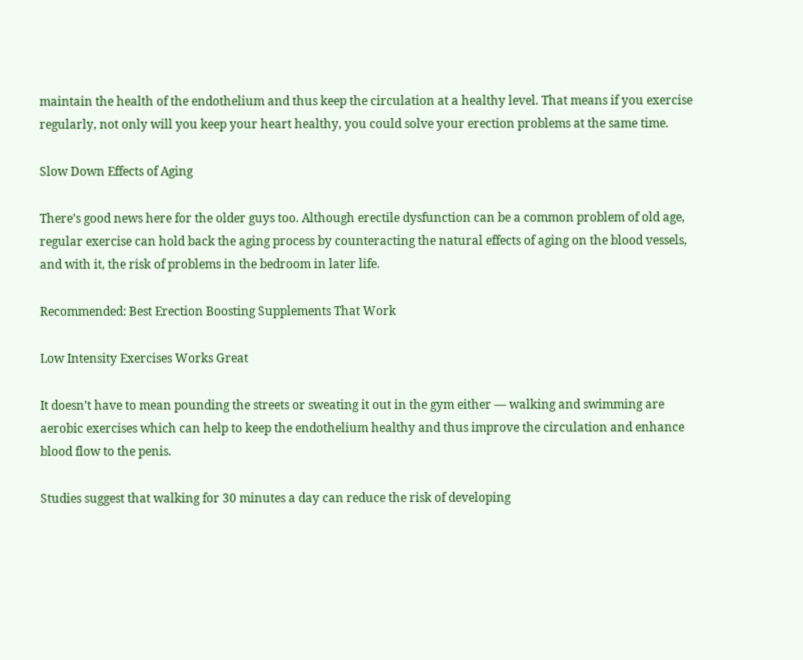maintain the health of the endothelium and thus keep the circulation at a healthy level. That means if you exercise regularly, not only will you keep your heart healthy, you could solve your erection problems at the same time.

Slow Down Effects of Aging

There’s good news here for the older guys too. Although erectile dysfunction can be a common problem of old age, regular exercise can hold back the aging process by counteracting the natural effects of aging on the blood vessels, and with it, the risk of problems in the bedroom in later life.

Recommended: Best Erection Boosting Supplements That Work

Low Intensity Exercises Works Great

It doesn’t have to mean pounding the streets or sweating it out in the gym either — walking and swimming are aerobic exercises which can help to keep the endothelium healthy and thus improve the circulation and enhance blood flow to the penis.

Studies suggest that walking for 30 minutes a day can reduce the risk of developing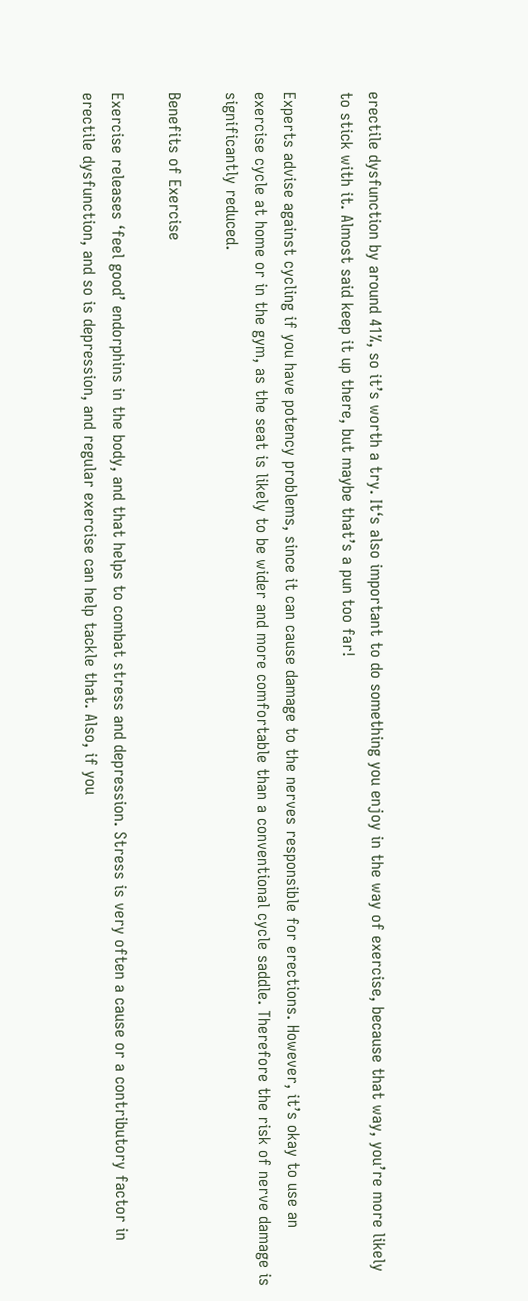erectile dysfunction by around 41%, so it’s worth a try. It‘s also important to do something you enjoy in the way of exercise, because that way, you’re more likely to stick with it. Almost said keep it up there, but maybe that’s a pun too far!

Experts advise against cycling if you have potency problems, since it can cause damage to the nerves responsible for erections. However, it’s okay to use an exercise cycle at home or in the gym, as the seat is likely to be wider and more comfortable than a conventional cycle saddle. Therefore the risk of nerve damage is significantly reduced.

Benefits of Exercise

Exercise releases ‘feel good’ endorphins in the body, and that helps to combat stress and depression. Stress is very often a cause or a contributory factor in erectile dysfunction, and so is depression, and regular exercise can help tackle that. Also, if you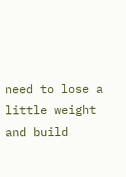need to lose a little weight and build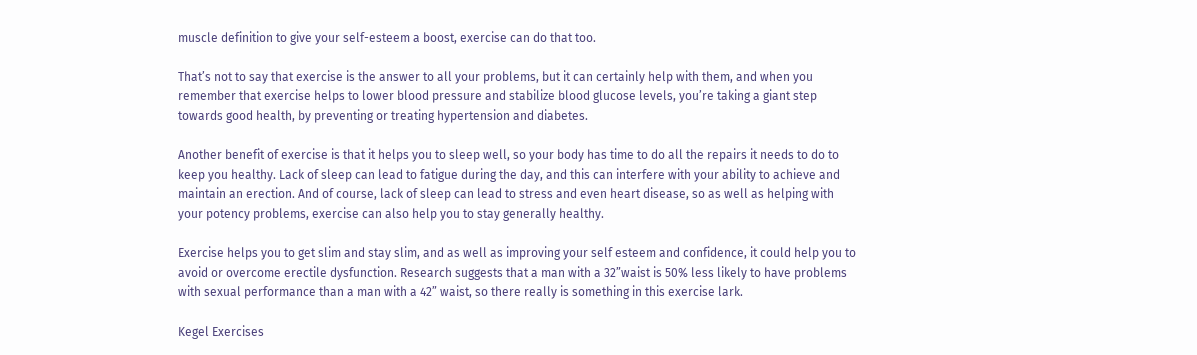muscle definition to give your self-esteem a boost, exercise can do that too.

That’s not to say that exercise is the answer to all your problems, but it can certainly help with them, and when you remember that exercise helps to lower blood pressure and stabilize blood glucose levels, you’re taking a giant step towards good health, by preventing or treating hypertension and diabetes.

Another benefit of exercise is that it helps you to sleep well, so your body has time to do all the repairs it needs to do to keep you healthy. Lack of sleep can lead to fatigue during the day, and this can interfere with your ability to achieve and maintain an erection. And of course, lack of sleep can lead to stress and even heart disease, so as well as helping with your potency problems, exercise can also help you to stay generally healthy.

Exercise helps you to get slim and stay slim, and as well as improving your self esteem and confidence, it could help you to avoid or overcome erectile dysfunction. Research suggests that a man with a 32”waist is 50% less likely to have problems with sexual performance than a man with a 42” waist, so there really is something in this exercise lark.

Kegel Exercises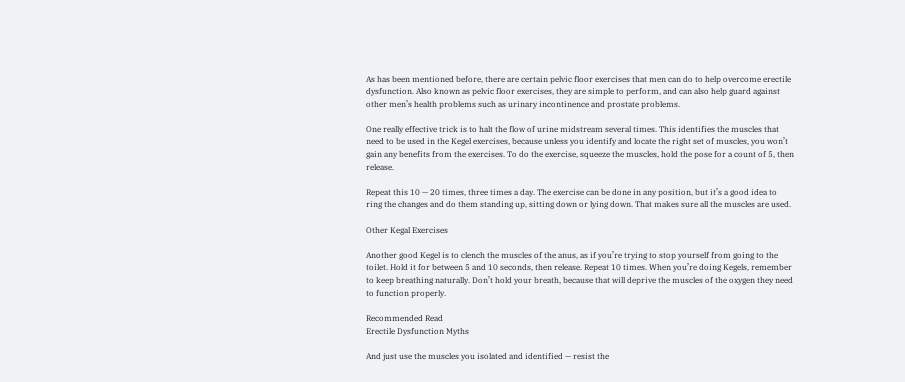As has been mentioned before, there are certain pelvic floor exercises that men can do to help overcome erectile dysfunction. Also known as pelvic floor exercises, they are simple to perform, and can also help guard against other men’s health problems such as urinary incontinence and prostate problems.

One really effective trick is to halt the flow of urine midstream several times. This identifies the muscles that need to be used in the Kegel exercises, because unless you identify and locate the right set of muscles, you won’t gain any benefits from the exercises. To do the exercise, squeeze the muscles, hold the pose for a count of 5, then release.

Repeat this 10 — 20 times, three times a day. The exercise can be done in any position, but it’s a good idea to ring the changes and do them standing up, sitting down or lying down. That makes sure all the muscles are used.

Other Kegal Exercises

Another good Kegel is to clench the muscles of the anus, as if you’re trying to stop yourself from going to the toilet. Hold it for between 5 and 10 seconds, then release. Repeat 10 times. When you’re doing Kegels, remember to keep breathing naturally. Don’t hold your breath, because that will deprive the muscles of the oxygen they need to function properly.

Recommended Read
Erectile Dysfunction Myths

And just use the muscles you isolated and identified — resist the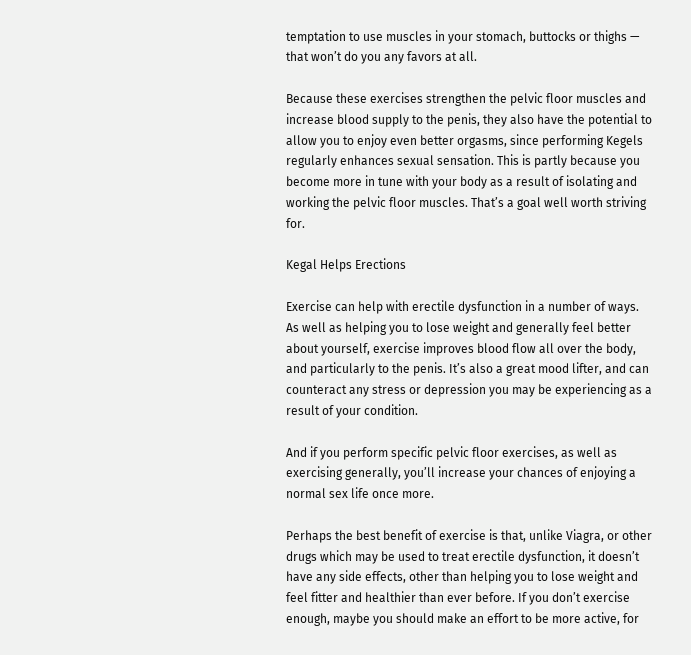temptation to use muscles in your stomach, buttocks or thighs — that won’t do you any favors at all.

Because these exercises strengthen the pelvic floor muscles and increase blood supply to the penis, they also have the potential to allow you to enjoy even better orgasms, since performing Kegels regularly enhances sexual sensation. This is partly because you become more in tune with your body as a result of isolating and working the pelvic floor muscles. That’s a goal well worth striving for.

Kegal Helps Erections

Exercise can help with erectile dysfunction in a number of ways. As well as helping you to lose weight and generally feel better about yourself, exercise improves blood flow all over the body, and particularly to the penis. It’s also a great mood lifter, and can counteract any stress or depression you may be experiencing as a result of your condition.

And if you perform specific pelvic floor exercises, as well as exercising generally, you’ll increase your chances of enjoying a normal sex life once more.

Perhaps the best benefit of exercise is that, unlike Viagra, or other drugs which may be used to treat erectile dysfunction, it doesn’t have any side effects, other than helping you to lose weight and feel fitter and healthier than ever before. If you don’t exercise enough, maybe you should make an effort to be more active, for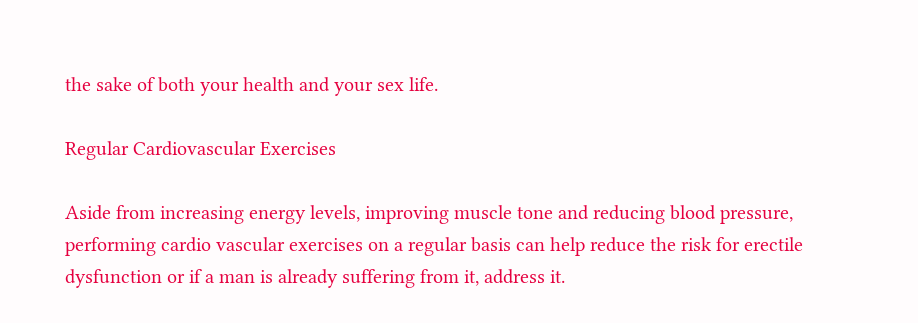the sake of both your health and your sex life.

Regular Cardiovascular Exercises

Aside from increasing energy levels, improving muscle tone and reducing blood pressure, performing cardio vascular exercises on a regular basis can help reduce the risk for erectile dysfunction or if a man is already suffering from it, address it.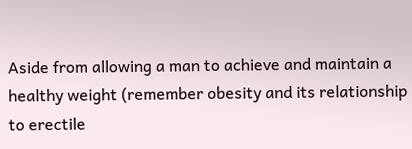Aside from allowing a man to achieve and maintain a healthy weight (remember obesity and its relationship to erectile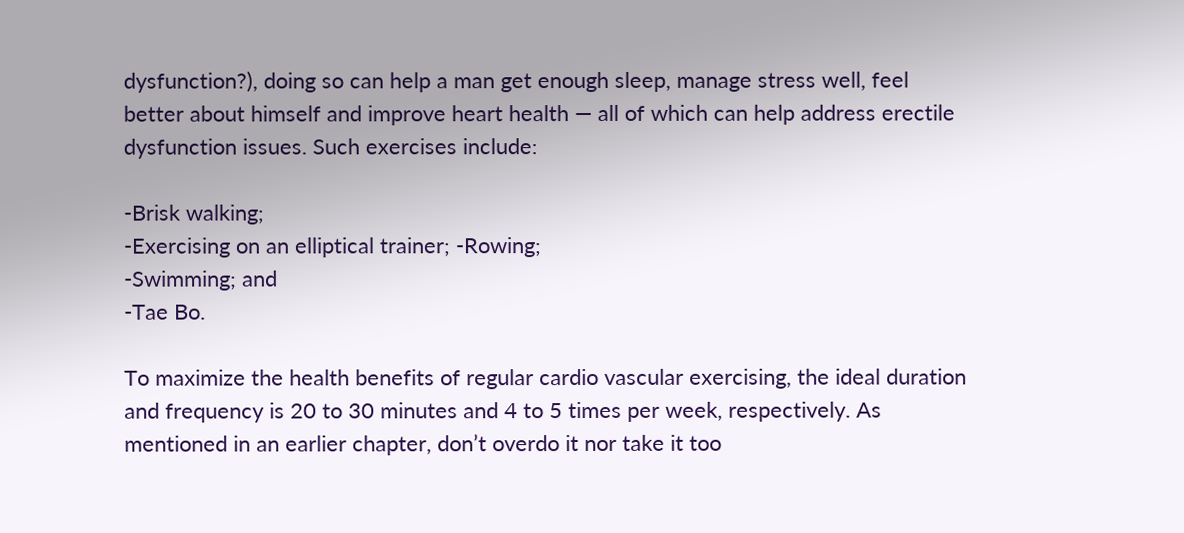dysfunction?), doing so can help a man get enough sleep, manage stress well, feel better about himself and improve heart health — all of which can help address erectile dysfunction issues. Such exercises include:

-Brisk walking;
-Exercising on an elliptical trainer; -Rowing;
-Swimming; and
-Tae Bo.

To maximize the health benefits of regular cardio vascular exercising, the ideal duration and frequency is 20 to 30 minutes and 4 to 5 times per week, respectively. As mentioned in an earlier chapter, don’t overdo it nor take it too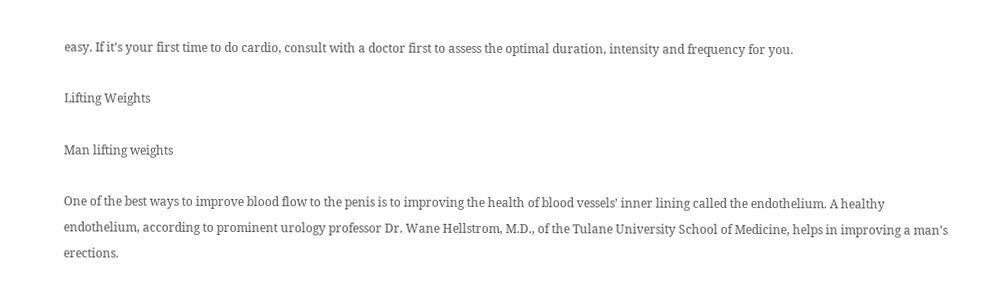easy. If it’s your first time to do cardio, consult with a doctor first to assess the optimal duration, intensity and frequency for you.

Lifting Weights

Man lifting weights

One of the best ways to improve blood flow to the penis is to improving the health of blood vessels’ inner lining called the endothelium. A healthy endothelium, according to prominent urology professor Dr. Wane Hellstrom, M.D., of the Tulane University School of Medicine, helps in improving a man’s erections.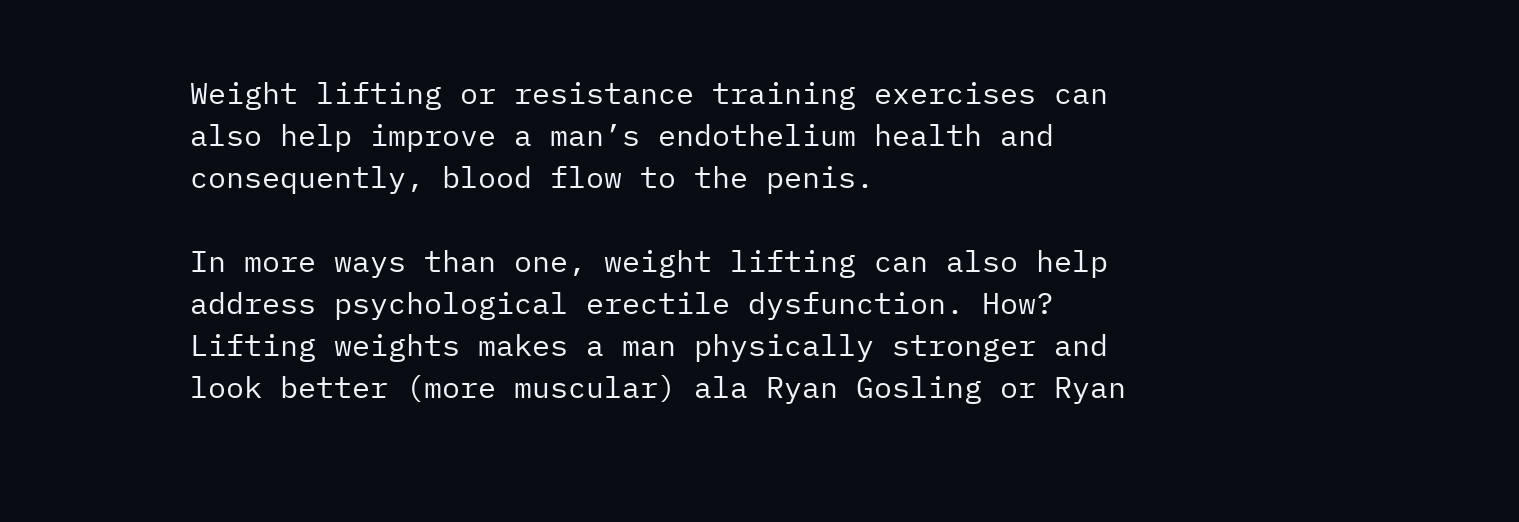Weight lifting or resistance training exercises can also help improve a man’s endothelium health and consequently, blood flow to the penis.

In more ways than one, weight lifting can also help address psychological erectile dysfunction. How? Lifting weights makes a man physically stronger and look better (more muscular) ala Ryan Gosling or Ryan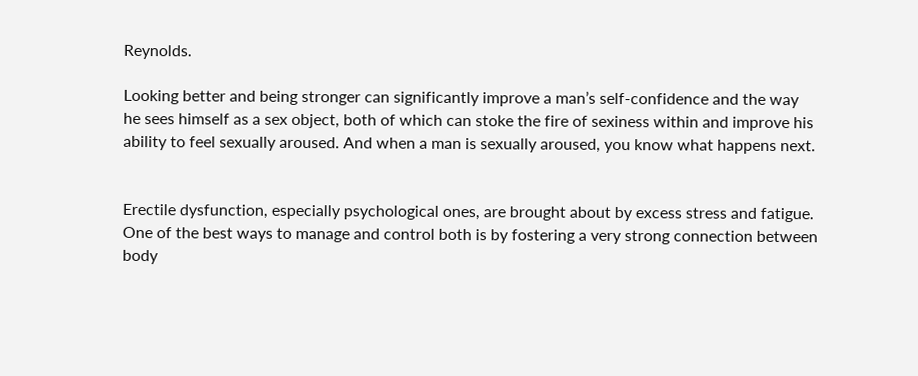Reynolds.

Looking better and being stronger can significantly improve a man’s self-confidence and the way he sees himself as a sex object, both of which can stoke the fire of sexiness within and improve his ability to feel sexually aroused. And when a man is sexually aroused, you know what happens next.


Erectile dysfunction, especially psychological ones, are brought about by excess stress and fatigue. One of the best ways to manage and control both is by fostering a very strong connection between body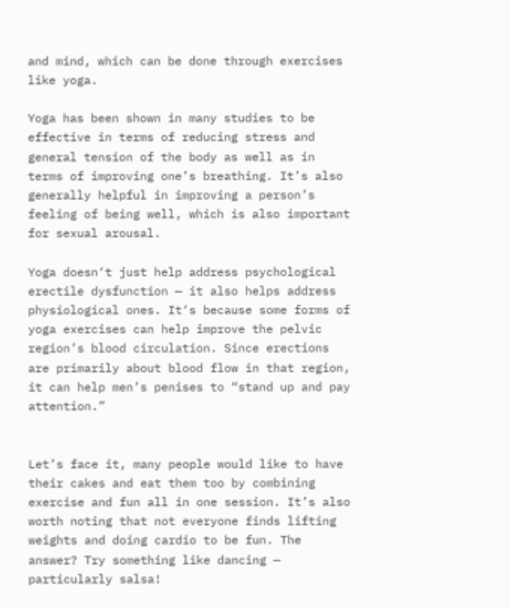and mind, which can be done through exercises like yoga.

Yoga has been shown in many studies to be effective in terms of reducing stress and general tension of the body as well as in terms of improving one’s breathing. It’s also generally helpful in improving a person’s feeling of being well, which is also important for sexual arousal.

Yoga doesn‘t just help address psychological erectile dysfunction — it also helps address physiological ones. It‘s because some forms of yoga exercises can help improve the pelvic region’s blood circulation. Since erections are primarily about blood flow in that region, it can help men’s penises to “stand up and pay attention.”


Let’s face it, many people would like to have their cakes and eat them too by combining exercise and fun all in one session. It’s also worth noting that not everyone finds lifting weights and doing cardio to be fun. The answer? Try something like dancing — particularly salsa!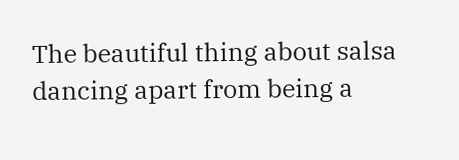The beautiful thing about salsa dancing apart from being a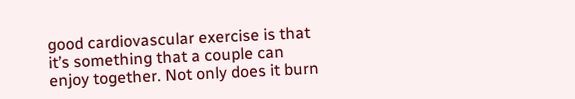good cardiovascular exercise is that it’s something that a couple can enjoy together. Not only does it burn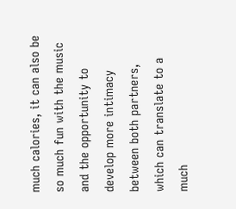much calories, it can also be so much fun with the music and the opportunity to develop more intimacy between both partners, which can translate to a much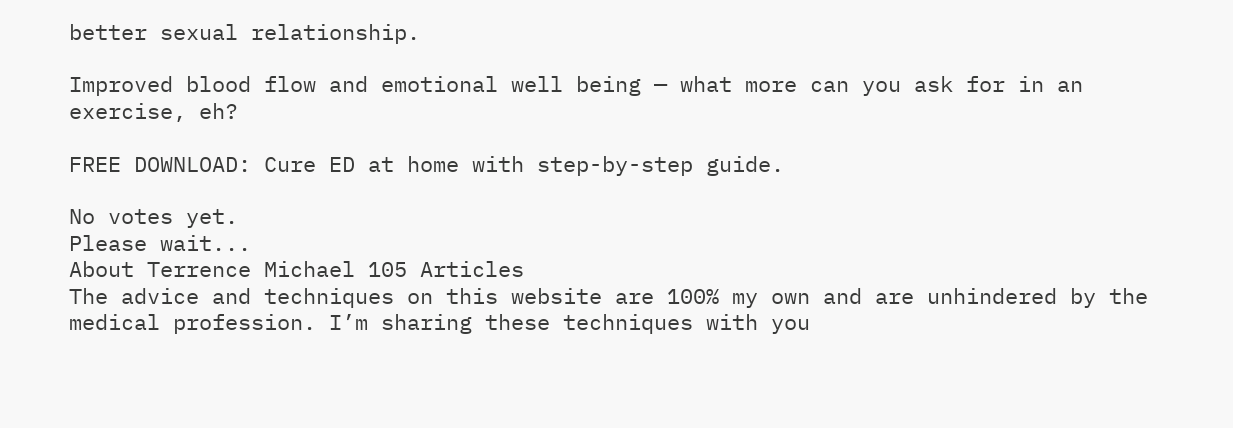better sexual relationship.

Improved blood flow and emotional well being — what more can you ask for in an exercise, eh?

FREE DOWNLOAD: Cure ED at home with step-by-step guide.

No votes yet.
Please wait...
About Terrence Michael 105 Articles
The advice and techniques on this website are 100% my own and are unhindered by the medical profession. I’m sharing these techniques with you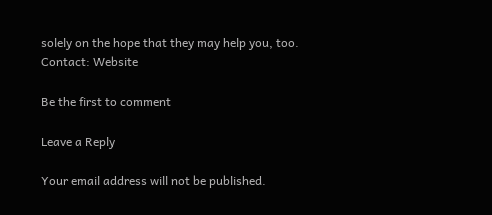solely on the hope that they may help you, too.
Contact: Website

Be the first to comment

Leave a Reply

Your email address will not be published.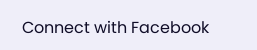Connect with Facebook